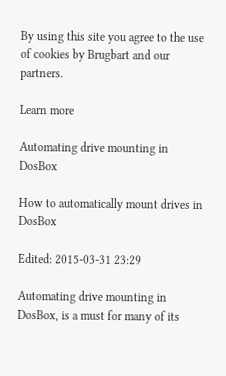By using this site you agree to the use of cookies by Brugbart and our partners.

Learn more

Automating drive mounting in DosBox

How to automatically mount drives in DosBox

Edited: 2015-03-31 23:29

Automating drive mounting in DosBox, is a must for many of its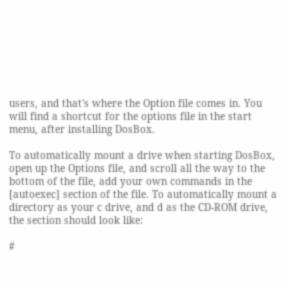users, and that's where the Option file comes in. You will find a shortcut for the options file in the start menu, after installing DosBox.

To automatically mount a drive when starting DosBox, open up the Options file, and scroll all the way to the bottom of the file, add your own commands in the [autoexec] section of the file. To automatically mount a directory as your c drive, and d as the CD-ROM drive, the section should look like:

#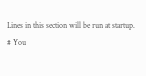Lines in this section will be run at startup.
# You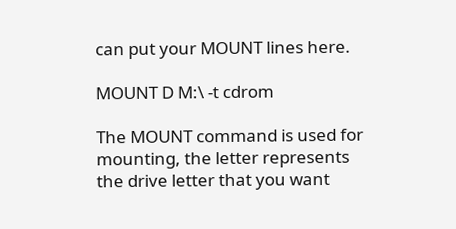can put your MOUNT lines here.

MOUNT D M:\ -t cdrom

The MOUNT command is used for mounting, the letter represents the drive letter that you want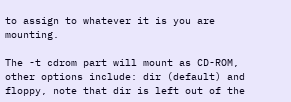to assign to whatever it is you are mounting.

The -t cdrom part will mount as CD-ROM, other options include: dir (default) and floppy, note that dir is left out of the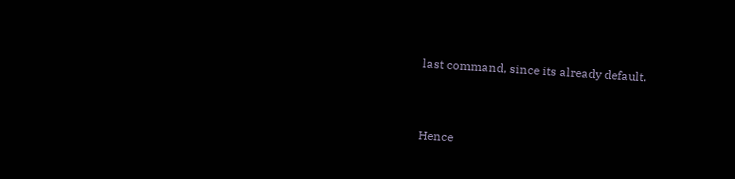last command, since its already default.


Hence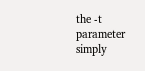the -t parameter simply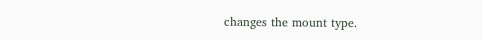changes the mount type.